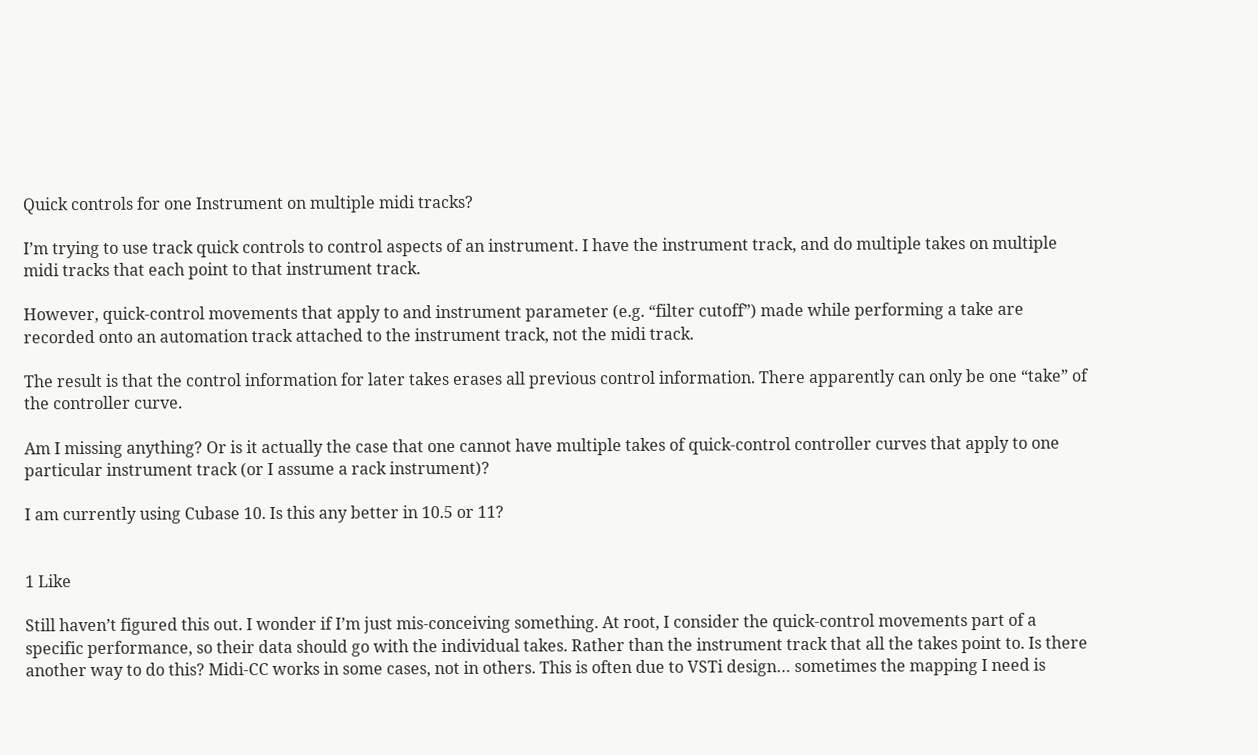Quick controls for one Instrument on multiple midi tracks?

I’m trying to use track quick controls to control aspects of an instrument. I have the instrument track, and do multiple takes on multiple midi tracks that each point to that instrument track.

However, quick-control movements that apply to and instrument parameter (e.g. “filter cutoff”) made while performing a take are recorded onto an automation track attached to the instrument track, not the midi track.

The result is that the control information for later takes erases all previous control information. There apparently can only be one “take” of the controller curve.

Am I missing anything? Or is it actually the case that one cannot have multiple takes of quick-control controller curves that apply to one particular instrument track (or I assume a rack instrument)?

I am currently using Cubase 10. Is this any better in 10.5 or 11?


1 Like

Still haven’t figured this out. I wonder if I’m just mis-conceiving something. At root, I consider the quick-control movements part of a specific performance, so their data should go with the individual takes. Rather than the instrument track that all the takes point to. Is there another way to do this? Midi-CC works in some cases, not in others. This is often due to VSTi design… sometimes the mapping I need is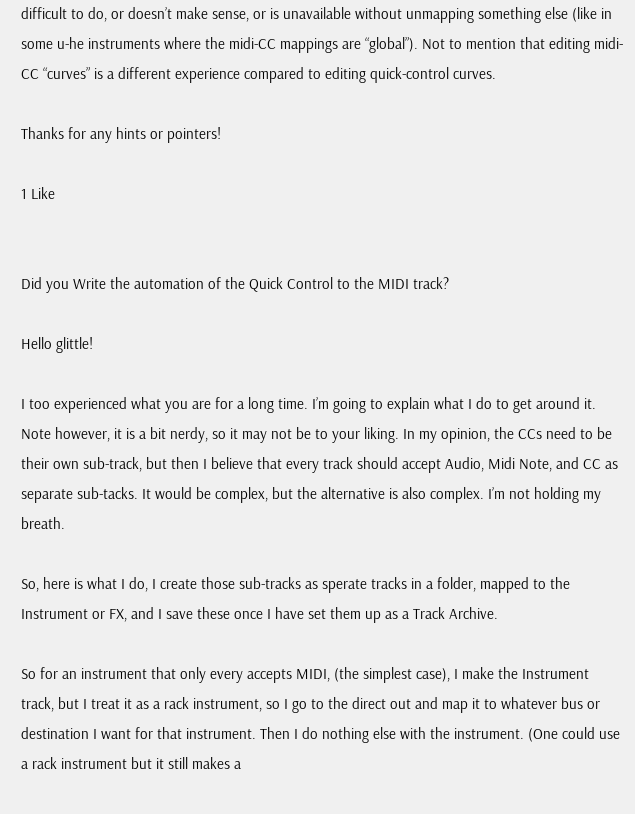difficult to do, or doesn’t make sense, or is unavailable without unmapping something else (like in some u-he instruments where the midi-CC mappings are “global”). Not to mention that editing midi-CC “curves” is a different experience compared to editing quick-control curves.

Thanks for any hints or pointers!

1 Like


Did you Write the automation of the Quick Control to the MIDI track?

Hello glittle!

I too experienced what you are for a long time. I’m going to explain what I do to get around it. Note however, it is a bit nerdy, so it may not be to your liking. In my opinion, the CCs need to be their own sub-track, but then I believe that every track should accept Audio, Midi Note, and CC as separate sub-tacks. It would be complex, but the alternative is also complex. I’m not holding my breath.

So, here is what I do, I create those sub-tracks as sperate tracks in a folder, mapped to the Instrument or FX, and I save these once I have set them up as a Track Archive.

So for an instrument that only every accepts MIDI, (the simplest case), I make the Instrument track, but I treat it as a rack instrument, so I go to the direct out and map it to whatever bus or destination I want for that instrument. Then I do nothing else with the instrument. (One could use a rack instrument but it still makes a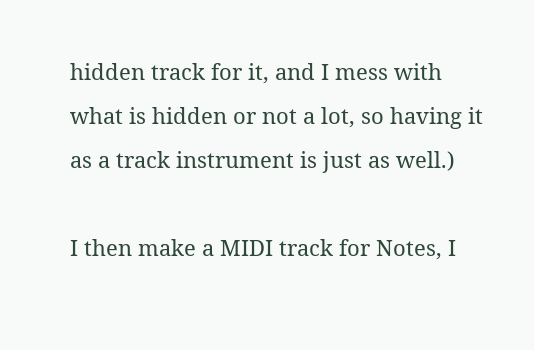hidden track for it, and I mess with what is hidden or not a lot, so having it as a track instrument is just as well.)

I then make a MIDI track for Notes, I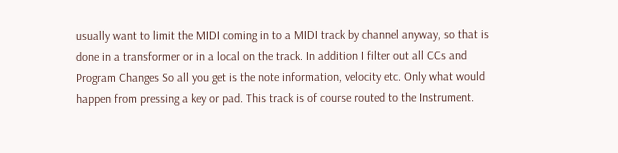usually want to limit the MIDI coming in to a MIDI track by channel anyway, so that is done in a transformer or in a local on the track. In addition I filter out all CCs and Program Changes So all you get is the note information, velocity etc. Only what would happen from pressing a key or pad. This track is of course routed to the Instrument.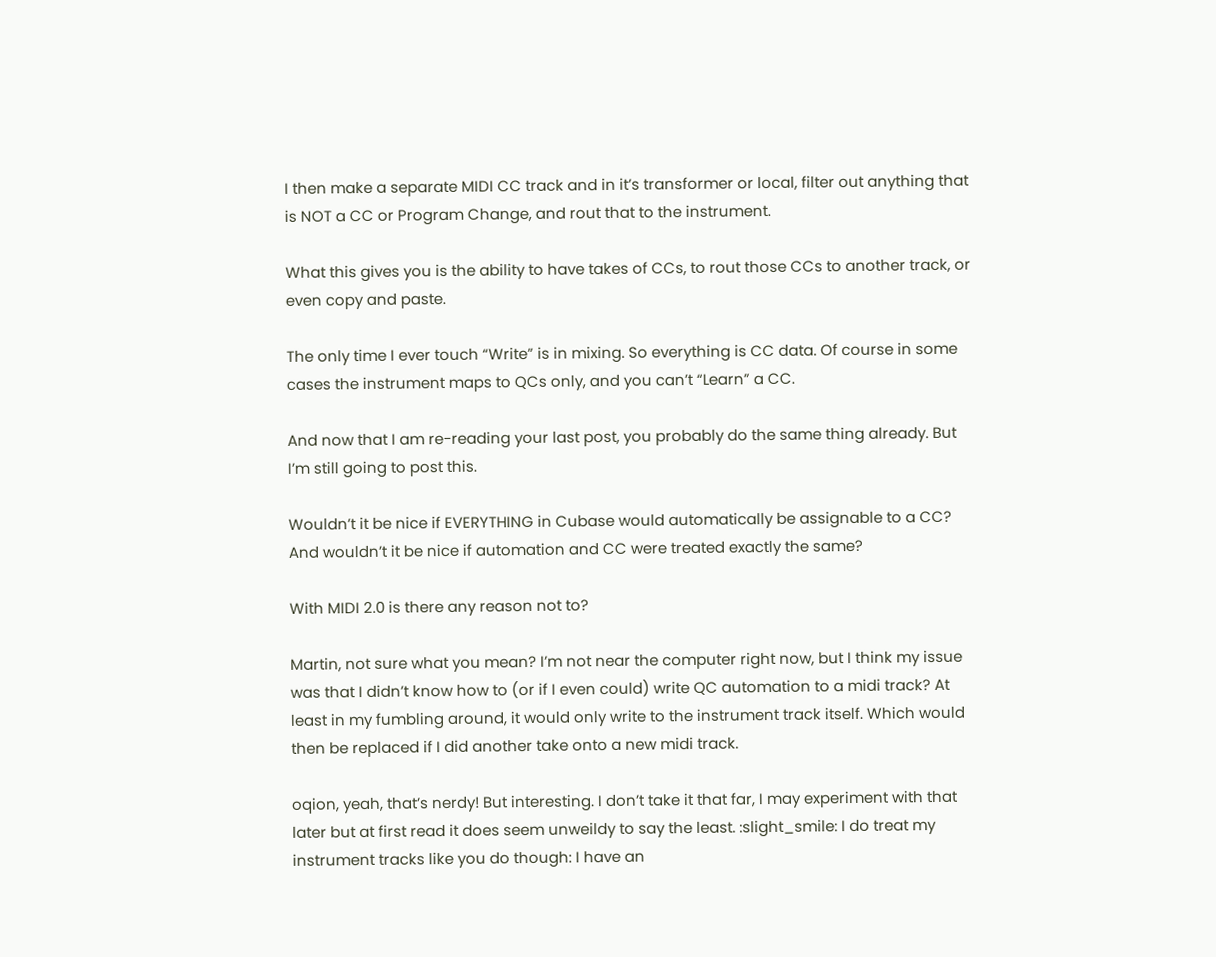I then make a separate MIDI CC track and in it’s transformer or local, filter out anything that is NOT a CC or Program Change, and rout that to the instrument.

What this gives you is the ability to have takes of CCs, to rout those CCs to another track, or even copy and paste.

The only time I ever touch “Write” is in mixing. So everything is CC data. Of course in some cases the instrument maps to QCs only, and you can’t “Learn” a CC.

And now that I am re-reading your last post, you probably do the same thing already. But I’m still going to post this.

Wouldn’t it be nice if EVERYTHING in Cubase would automatically be assignable to a CC? And wouldn’t it be nice if automation and CC were treated exactly the same?

With MIDI 2.0 is there any reason not to?

Martin, not sure what you mean? I’m not near the computer right now, but I think my issue was that I didn’t know how to (or if I even could) write QC automation to a midi track? At least in my fumbling around, it would only write to the instrument track itself. Which would then be replaced if I did another take onto a new midi track.

oqion, yeah, that’s nerdy! But interesting. I don’t take it that far, I may experiment with that later but at first read it does seem unweildy to say the least. :slight_smile: I do treat my instrument tracks like you do though: I have an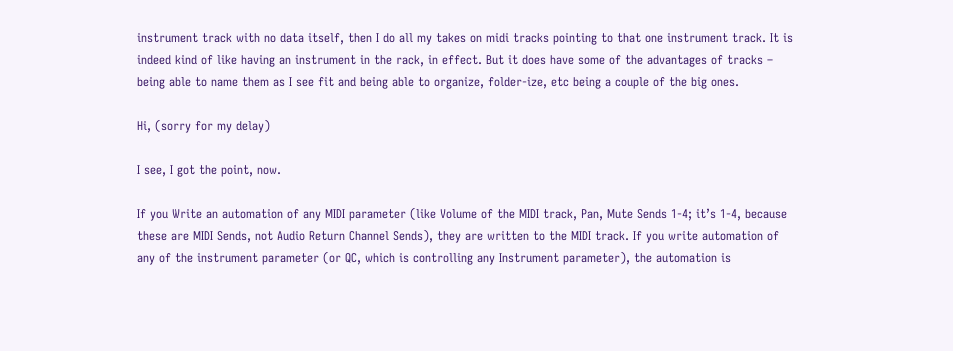instrument track with no data itself, then I do all my takes on midi tracks pointing to that one instrument track. It is indeed kind of like having an instrument in the rack, in effect. But it does have some of the advantages of tracks – being able to name them as I see fit and being able to organize, folder-ize, etc being a couple of the big ones.

Hi, (sorry for my delay)

I see, I got the point, now.

If you Write an automation of any MIDI parameter (like Volume of the MIDI track, Pan, Mute Sends 1-4; it’s 1-4, because these are MIDI Sends, not Audio Return Channel Sends), they are written to the MIDI track. If you write automation of any of the instrument parameter (or QC, which is controlling any Instrument parameter), the automation is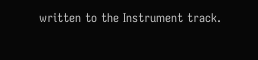written to the Instrument track.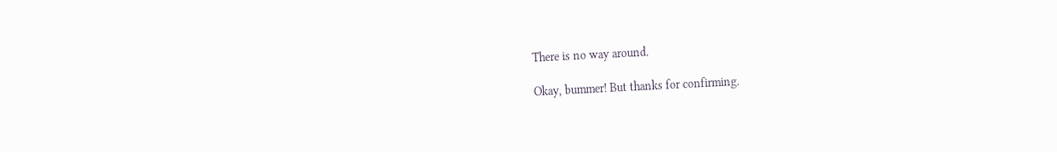There is no way around.

Okay, bummer! But thanks for confirming.